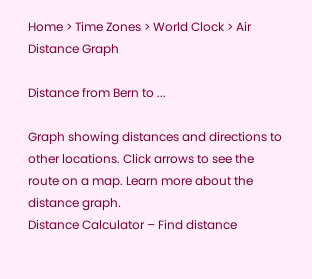Home > Time Zones > World Clock > Air Distance Graph

Distance from Bern to ...

Graph showing distances and directions to other locations. Click arrows to see the route on a map. Learn more about the distance graph.
Distance Calculator – Find distance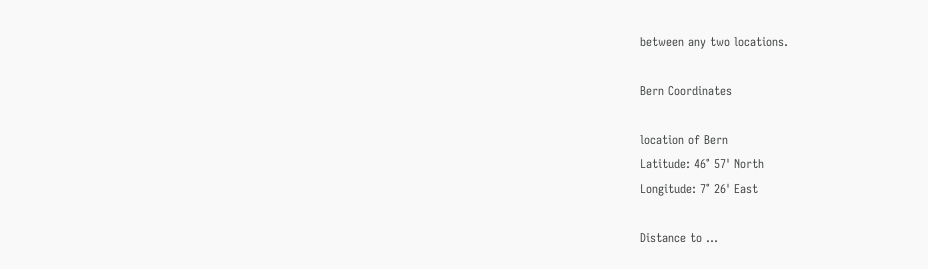between any two locations.

Bern Coordinates

location of Bern
Latitude: 46° 57' North
Longitude: 7° 26' East

Distance to ...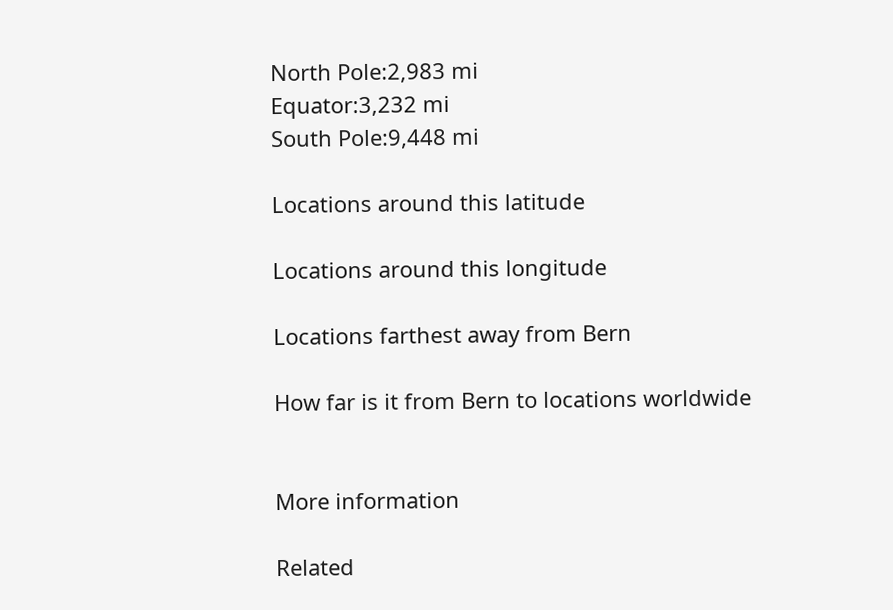North Pole:2,983 mi
Equator:3,232 mi
South Pole:9,448 mi

Locations around this latitude

Locations around this longitude

Locations farthest away from Bern

How far is it from Bern to locations worldwide


More information

Related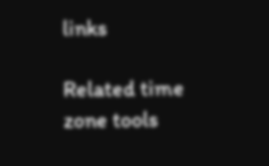links

Related time zone tools